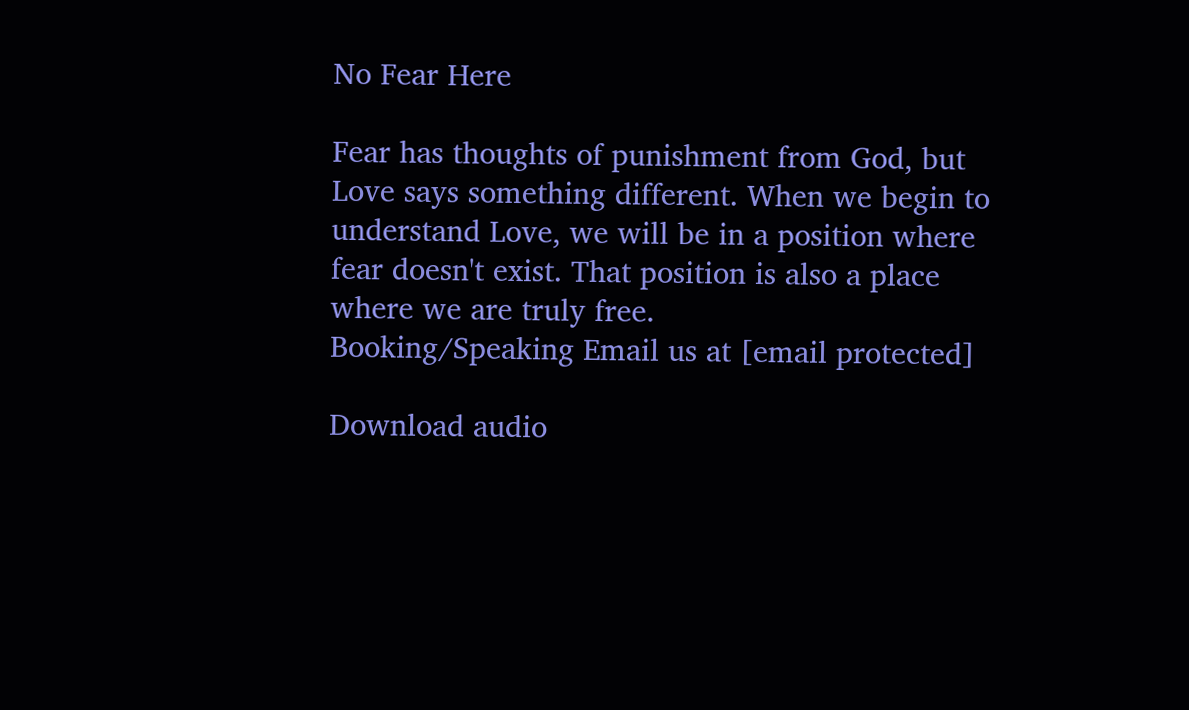No Fear Here

Fear has thoughts of punishment from God, but Love says something different. When we begin to understand Love, we will be in a position where fear doesn't exist. That position is also a place where we are truly free.
Booking/Speaking Email us at [email protected]

Download audio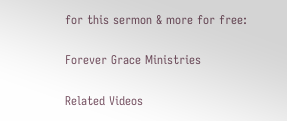for this sermon & more for free:

Forever Grace Ministries

Related Videos